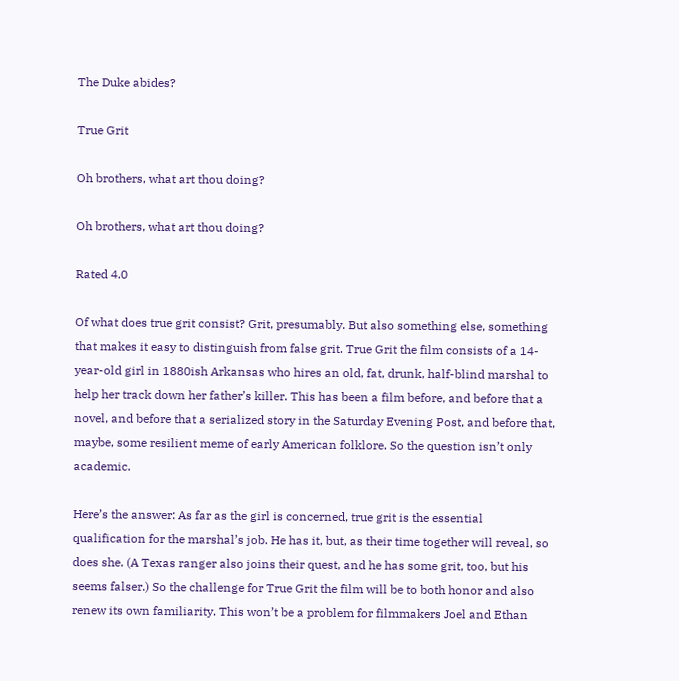The Duke abides?

True Grit

Oh brothers, what art thou doing?

Oh brothers, what art thou doing?

Rated 4.0

Of what does true grit consist? Grit, presumably. But also something else, something that makes it easy to distinguish from false grit. True Grit the film consists of a 14-year-old girl in 1880ish Arkansas who hires an old, fat, drunk, half-blind marshal to help her track down her father’s killer. This has been a film before, and before that a novel, and before that a serialized story in the Saturday Evening Post, and before that, maybe, some resilient meme of early American folklore. So the question isn’t only academic.

Here’s the answer: As far as the girl is concerned, true grit is the essential qualification for the marshal’s job. He has it, but, as their time together will reveal, so does she. (A Texas ranger also joins their quest, and he has some grit, too, but his seems falser.) So the challenge for True Grit the film will be to both honor and also renew its own familiarity. This won’t be a problem for filmmakers Joel and Ethan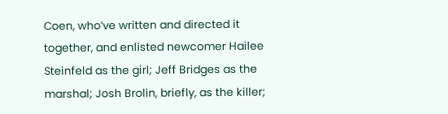Coen, who’ve written and directed it together, and enlisted newcomer Hailee Steinfeld as the girl; Jeff Bridges as the marshal; Josh Brolin, briefly, as the killer;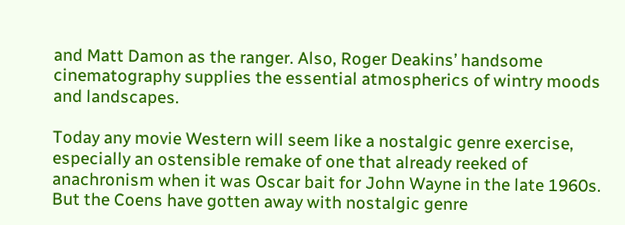and Matt Damon as the ranger. Also, Roger Deakins’ handsome cinematography supplies the essential atmospherics of wintry moods and landscapes.

Today any movie Western will seem like a nostalgic genre exercise, especially an ostensible remake of one that already reeked of anachronism when it was Oscar bait for John Wayne in the late 1960s. But the Coens have gotten away with nostalgic genre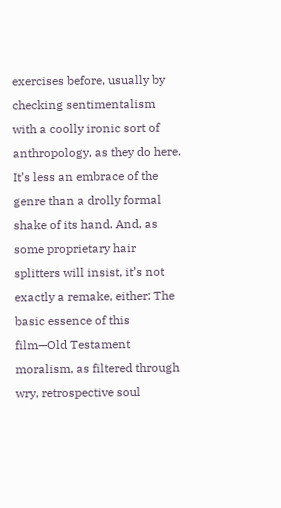exercises before, usually by checking sentimentalism with a coolly ironic sort of anthropology, as they do here. It’s less an embrace of the genre than a drolly formal shake of its hand. And, as some proprietary hair splitters will insist, it’s not exactly a remake, either: The basic essence of this film—Old Testament moralism, as filtered through wry, retrospective soul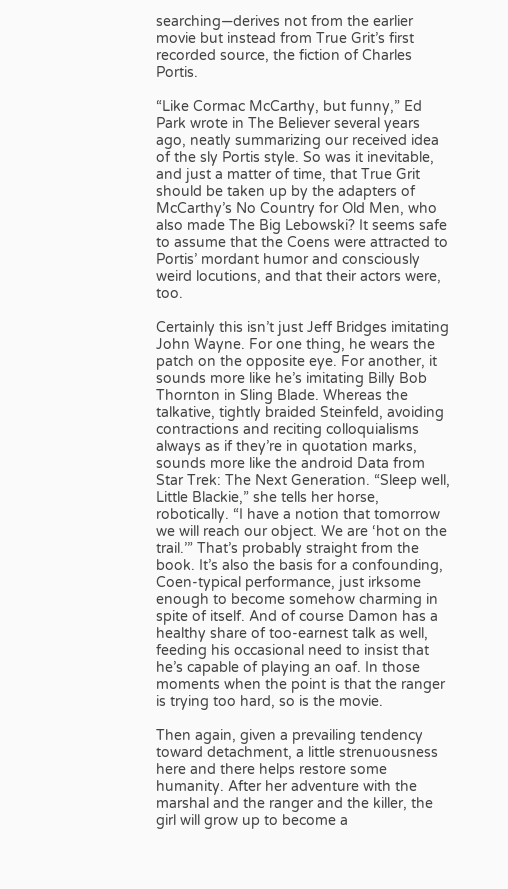searching—derives not from the earlier movie but instead from True Grit’s first recorded source, the fiction of Charles Portis.

“Like Cormac McCarthy, but funny,” Ed Park wrote in The Believer several years ago, neatly summarizing our received idea of the sly Portis style. So was it inevitable, and just a matter of time, that True Grit should be taken up by the adapters of McCarthy’s No Country for Old Men, who also made The Big Lebowski? It seems safe to assume that the Coens were attracted to Portis’ mordant humor and consciously weird locutions, and that their actors were, too.

Certainly this isn’t just Jeff Bridges imitating John Wayne. For one thing, he wears the patch on the opposite eye. For another, it sounds more like he’s imitating Billy Bob Thornton in Sling Blade. Whereas the talkative, tightly braided Steinfeld, avoiding contractions and reciting colloquialisms always as if they’re in quotation marks, sounds more like the android Data from Star Trek: The Next Generation. “Sleep well, Little Blackie,” she tells her horse, robotically. “I have a notion that tomorrow we will reach our object. We are ‘hot on the trail.’” That’s probably straight from the book. It’s also the basis for a confounding, Coen-typical performance, just irksome enough to become somehow charming in spite of itself. And of course Damon has a healthy share of too-earnest talk as well, feeding his occasional need to insist that he’s capable of playing an oaf. In those moments when the point is that the ranger is trying too hard, so is the movie.

Then again, given a prevailing tendency toward detachment, a little strenuousness here and there helps restore some humanity. After her adventure with the marshal and the ranger and the killer, the girl will grow up to become a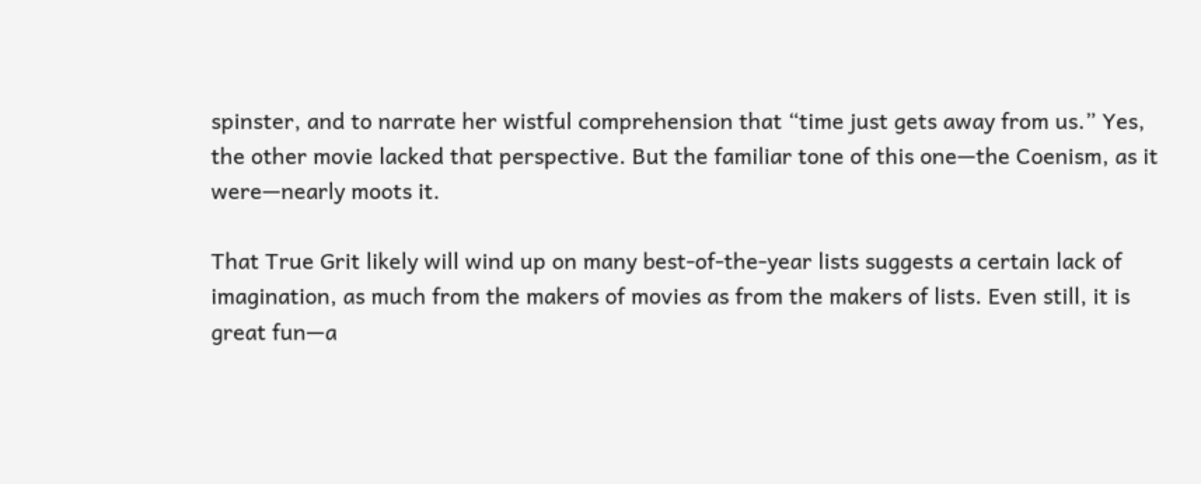spinster, and to narrate her wistful comprehension that “time just gets away from us.” Yes, the other movie lacked that perspective. But the familiar tone of this one—the Coenism, as it were—nearly moots it.

That True Grit likely will wind up on many best-of-the-year lists suggests a certain lack of imagination, as much from the makers of movies as from the makers of lists. Even still, it is great fun—a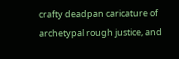crafty deadpan caricature of archetypal rough justice, and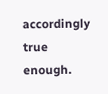accordingly true enough.